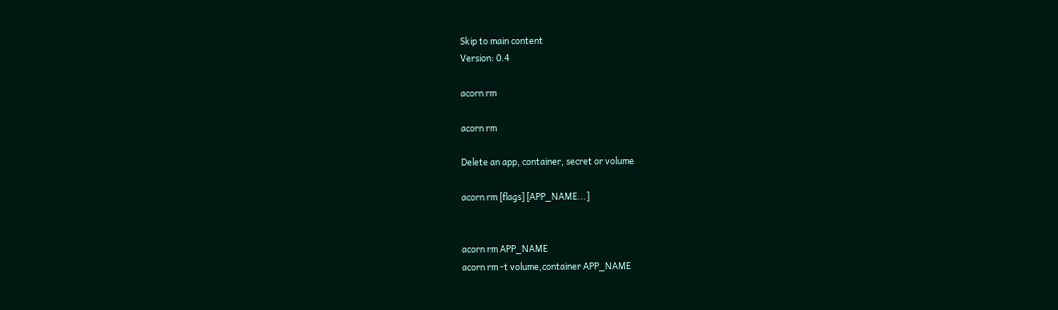Skip to main content
Version: 0.4

acorn rm

acorn rm

Delete an app, container, secret or volume

acorn rm [flags] [APP_NAME...]


acorn rm APP_NAME
acorn rm -t volume,container APP_NAME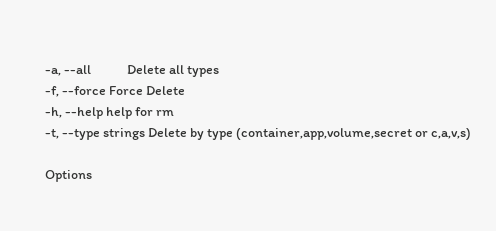-a, --all            Delete all types
-f, --force Force Delete
-h, --help help for rm
-t, --type strings Delete by type (container,app,volume,secret or c,a,v,s)

Options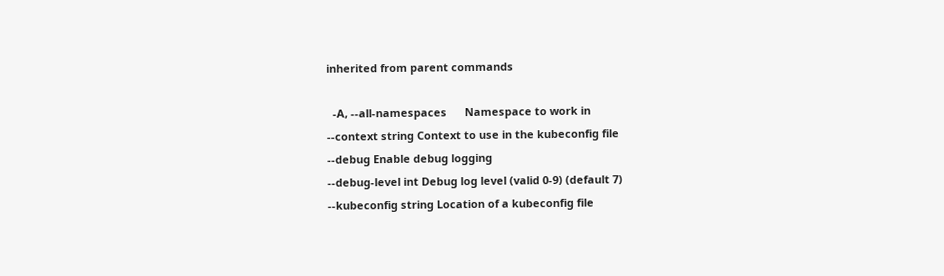inherited from parent commands

  -A, --all-namespaces      Namespace to work in
--context string Context to use in the kubeconfig file
--debug Enable debug logging
--debug-level int Debug log level (valid 0-9) (default 7)
--kubeconfig string Location of a kubeconfig file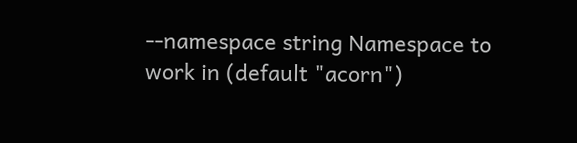--namespace string Namespace to work in (default "acorn")